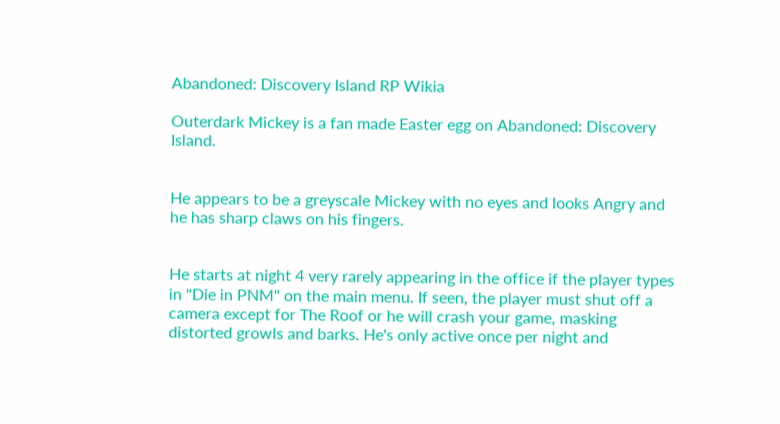Abandoned: Discovery Island RP Wikia

Outerdark Mickey is a fan made Easter egg on Abandoned: Discovery Island.


He appears to be a greyscale Mickey with no eyes and looks Angry and he has sharp claws on his fingers.


He starts at night 4 very rarely appearing in the office if the player types in "Die in PNM" on the main menu. If seen, the player must shut off a camera except for The Roof or he will crash your game, masking distorted growls and barks. He's only active once per night and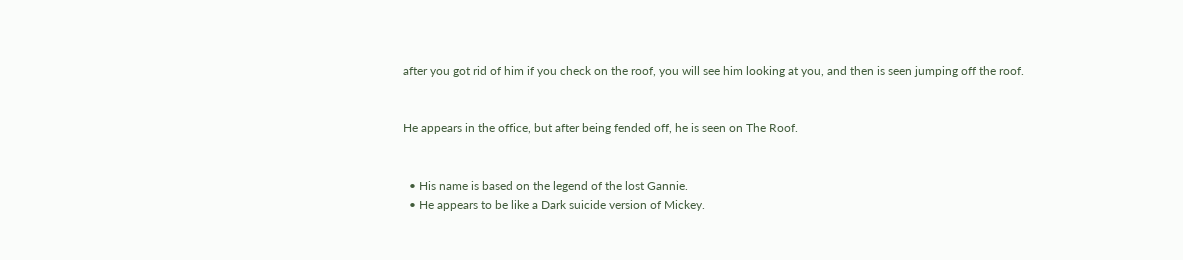after you got rid of him if you check on the roof, you will see him looking at you, and then is seen jumping off the roof.


He appears in the office, but after being fended off, he is seen on The Roof.


  • His name is based on the legend of the lost Gannie.
  • He appears to be like a Dark suicide version of Mickey.